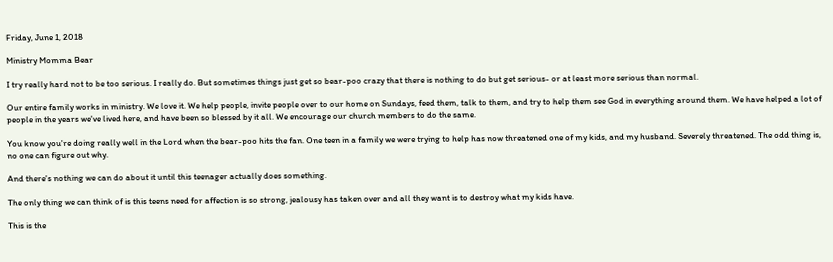Friday, June 1, 2018

Ministry Momma Bear

I try really hard not to be too serious. I really do. But sometimes things just get so bear-poo crazy that there is nothing to do but get serious- or at least more serious than normal.

Our entire family works in ministry. We love it. We help people, invite people over to our home on Sundays, feed them, talk to them, and try to help them see God in everything around them. We have helped a lot of people in the years we've lived here, and have been so blessed by it all. We encourage our church members to do the same.

You know you're doing really well in the Lord when the bear-poo hits the fan. One teen in a family we were trying to help has now threatened one of my kids, and my husband. Severely threatened. The odd thing is, no one can figure out why.

And there's nothing we can do about it until this teenager actually does something.

The only thing we can think of is this teens need for affection is so strong, jealousy has taken over and all they want is to destroy what my kids have.

This is the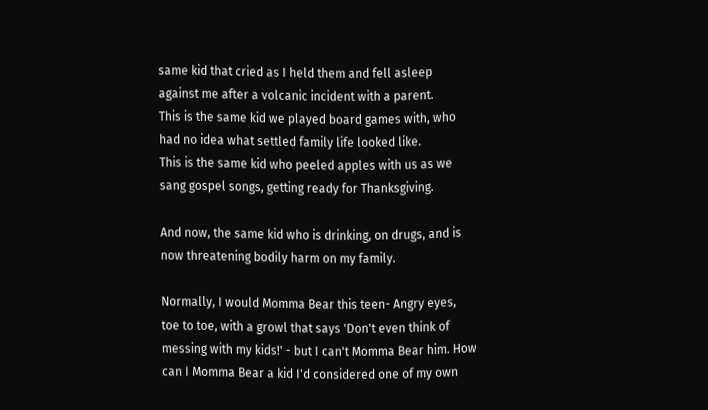same kid that cried as I held them and fell asleep against me after a volcanic incident with a parent.
This is the same kid we played board games with, who had no idea what settled family life looked like.
This is the same kid who peeled apples with us as we sang gospel songs, getting ready for Thanksgiving.

And now, the same kid who is drinking, on drugs, and is now threatening bodily harm on my family.

Normally, I would Momma Bear this teen- Angry eyes, toe to toe, with a growl that says 'Don't even think of messing with my kids!' - but I can't Momma Bear him. How can I Momma Bear a kid I'd considered one of my own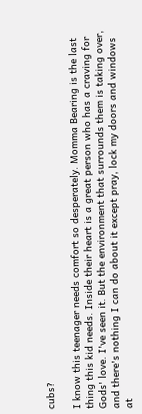cubs?

I know this teenager needs comfort so desperately. Momma Bearing is the last thing this kid needs. Inside their heart is a great person who has a craving for Gods' love. I've seen it. But the environment that surrounds them is taking over, and there's nothing I can do about it except pray, lock my doors and windows at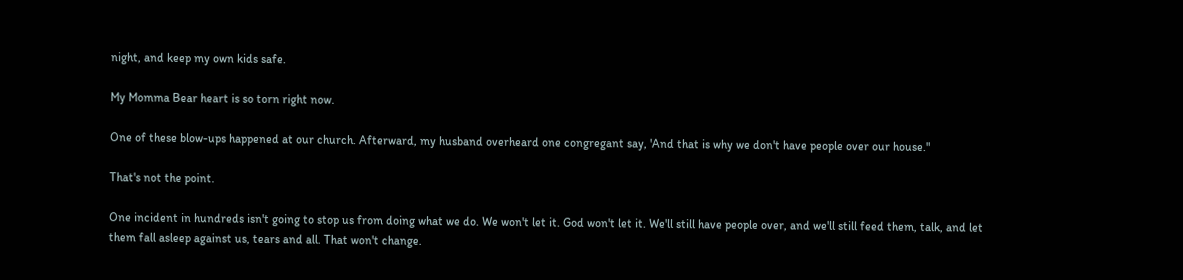night, and keep my own kids safe.

My Momma Bear heart is so torn right now.

One of these blow-ups happened at our church. Afterward, my husband overheard one congregant say, 'And that is why we don't have people over our house."

That's not the point.

One incident in hundreds isn't going to stop us from doing what we do. We won't let it. God won't let it. We'll still have people over, and we'll still feed them, talk, and let them fall asleep against us, tears and all. That won't change.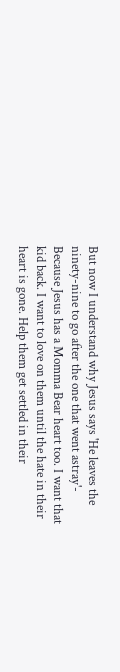But now I understand why Jesus says 'He leaves the ninety-nine to go after the one that went astray'- Because Jesus has a Momma Bear heart too. I want that kid back. I want to love on them until the hate in their heart is gone. Help them get settled in their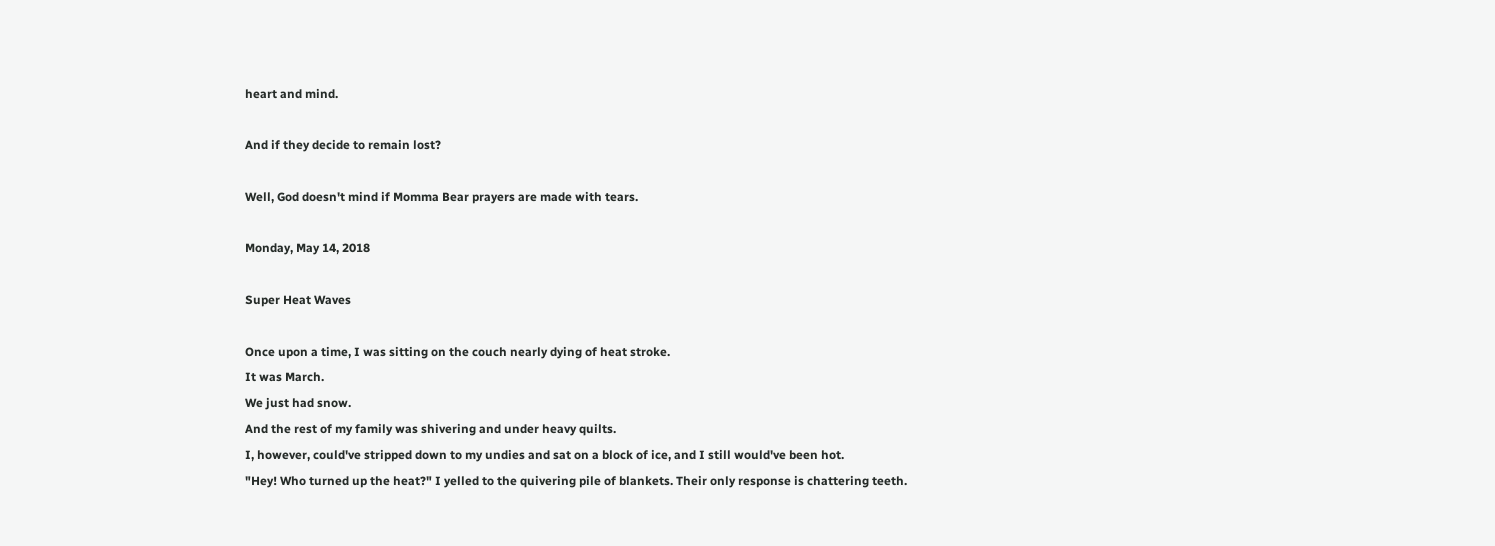heart and mind.

And if they decide to remain lost?

Well, God doesn't mind if Momma Bear prayers are made with tears.

Monday, May 14, 2018

Super Heat Waves

Once upon a time, I was sitting on the couch nearly dying of heat stroke.
It was March.
We just had snow.
And the rest of my family was shivering and under heavy quilts.
I, however, could've stripped down to my undies and sat on a block of ice, and I still would've been hot.
"Hey! Who turned up the heat?" I yelled to the quivering pile of blankets. Their only response is chattering teeth.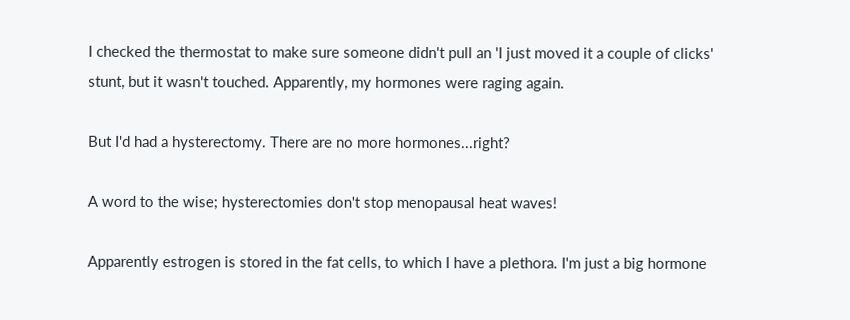I checked the thermostat to make sure someone didn't pull an 'I just moved it a couple of clicks' stunt, but it wasn't touched. Apparently, my hormones were raging again.

But I'd had a hysterectomy. There are no more hormones...right?

A word to the wise; hysterectomies don't stop menopausal heat waves!

Apparently estrogen is stored in the fat cells, to which I have a plethora. I'm just a big hormone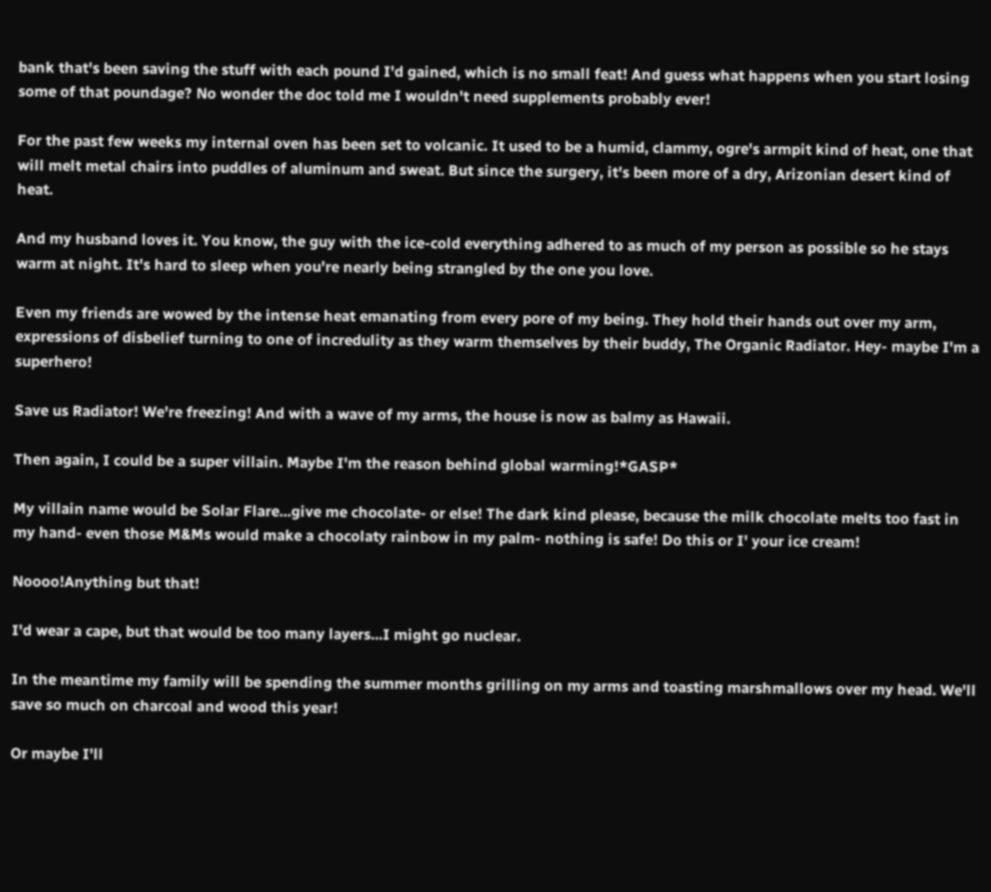bank that's been saving the stuff with each pound I'd gained, which is no small feat! And guess what happens when you start losing some of that poundage? No wonder the doc told me I wouldn't need supplements probably ever!

For the past few weeks my internal oven has been set to volcanic. It used to be a humid, clammy, ogre's armpit kind of heat, one that will melt metal chairs into puddles of aluminum and sweat. But since the surgery, it's been more of a dry, Arizonian desert kind of heat.

And my husband loves it. You know, the guy with the ice-cold everything adhered to as much of my person as possible so he stays warm at night. It's hard to sleep when you're nearly being strangled by the one you love.

Even my friends are wowed by the intense heat emanating from every pore of my being. They hold their hands out over my arm, expressions of disbelief turning to one of incredulity as they warm themselves by their buddy, The Organic Radiator. Hey- maybe I'm a superhero!

Save us Radiator! We're freezing! And with a wave of my arms, the house is now as balmy as Hawaii.

Then again, I could be a super villain. Maybe I'm the reason behind global warming!*GASP*

My villain name would be Solar Flare...give me chocolate- or else! The dark kind please, because the milk chocolate melts too fast in my hand- even those M&Ms would make a chocolaty rainbow in my palm- nothing is safe! Do this or I' your ice cream!

Noooo!Anything but that!

I'd wear a cape, but that would be too many layers...I might go nuclear.

In the meantime my family will be spending the summer months grilling on my arms and toasting marshmallows over my head. We'll save so much on charcoal and wood this year!

Or maybe I'll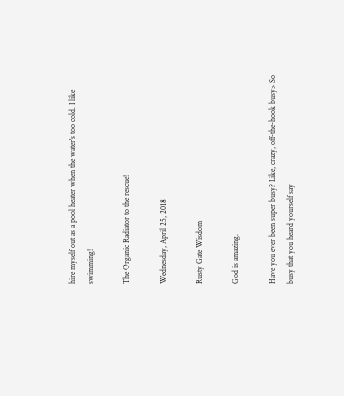hire myself out as a pool heater when the water's too cold. I like swimming!

The Organic Radiator to the rescue!

Wednesday, April 25, 2018

Rusty Gate Wisdom

God is amazing.

Have you ever been super busy? Like, crazy, off-the-hook busy> So busy that you heard yourself say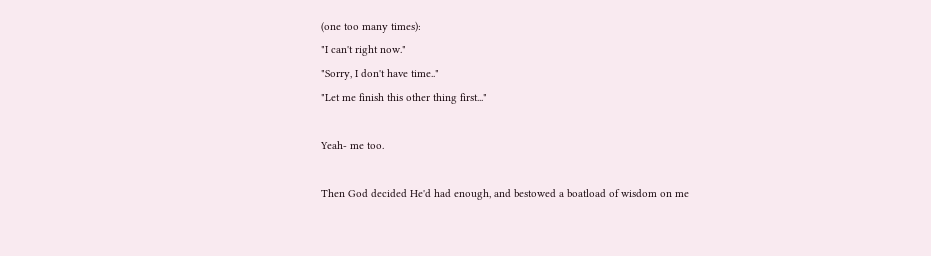(one too many times):
"I can't right now."
"Sorry, I don't have time.."
"Let me finish this other thing first..."

Yeah- me too.

Then God decided He'd had enough, and bestowed a boatload of wisdom on me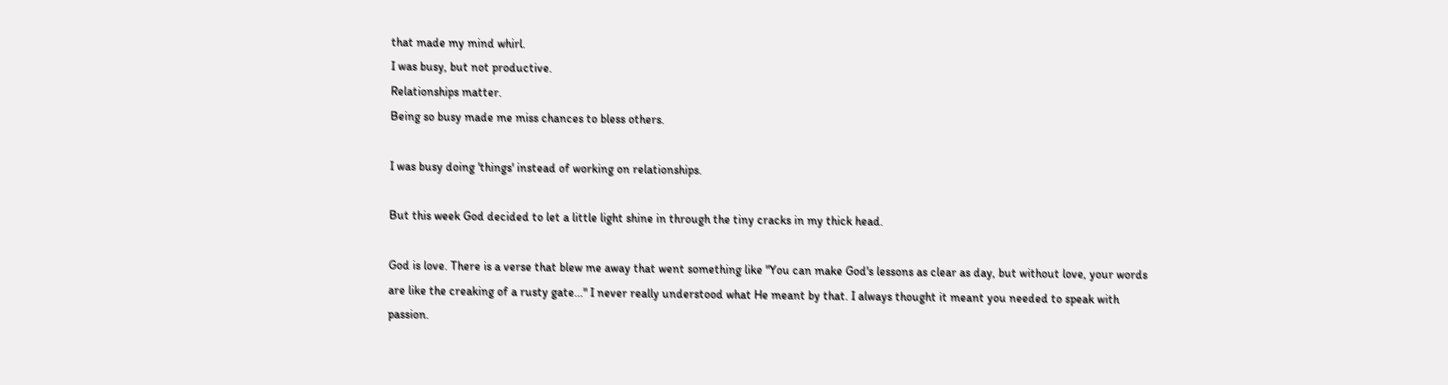that made my mind whirl.
I was busy, but not productive.
Relationships matter.
Being so busy made me miss chances to bless others.

I was busy doing 'things' instead of working on relationships.

But this week God decided to let a little light shine in through the tiny cracks in my thick head.

God is love. There is a verse that blew me away that went something like "You can make God's lessons as clear as day, but without love, your words are like the creaking of a rusty gate..." I never really understood what He meant by that. I always thought it meant you needed to speak with passion.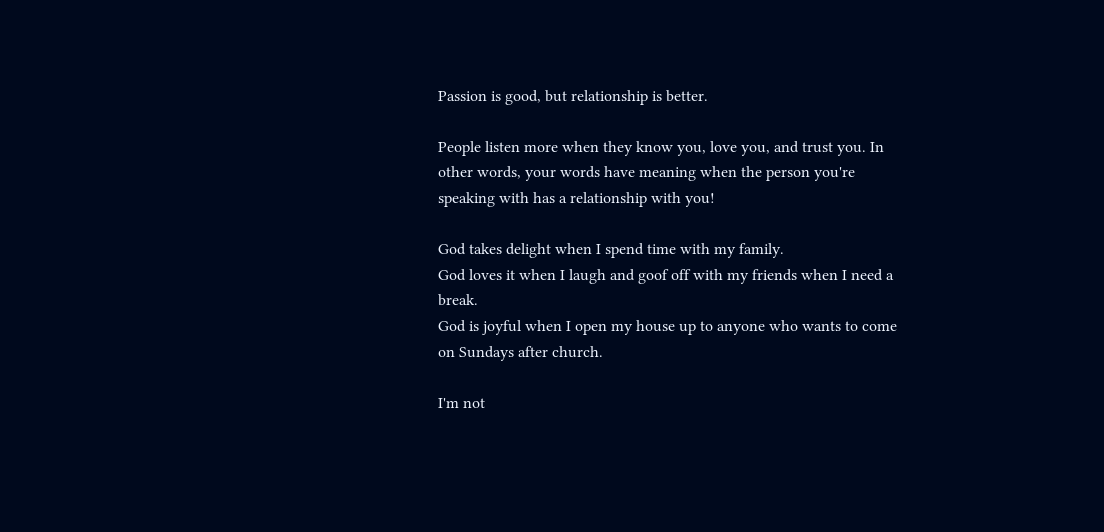Passion is good, but relationship is better.

People listen more when they know you, love you, and trust you. In other words, your words have meaning when the person you're speaking with has a relationship with you!

God takes delight when I spend time with my family.
God loves it when I laugh and goof off with my friends when I need a break.
God is joyful when I open my house up to anyone who wants to come on Sundays after church.

I'm not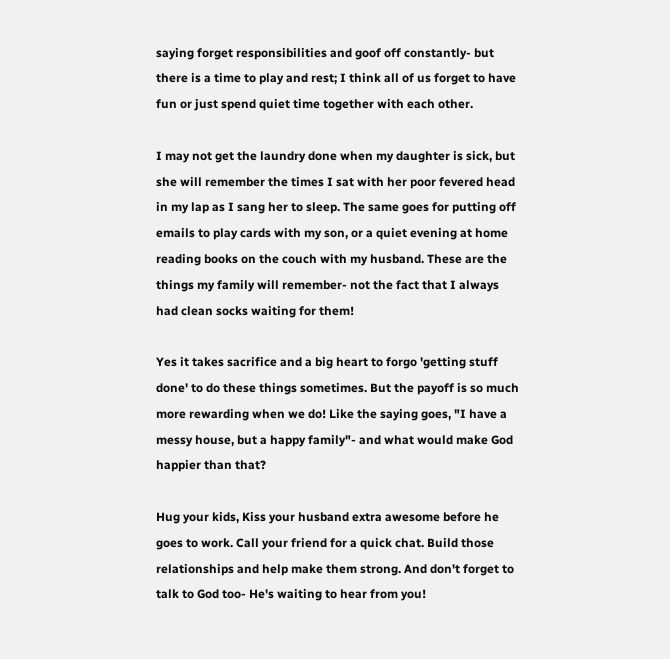saying forget responsibilities and goof off constantly- but there is a time to play and rest; I think all of us forget to have fun or just spend quiet time together with each other.

I may not get the laundry done when my daughter is sick, but she will remember the times I sat with her poor fevered head in my lap as I sang her to sleep. The same goes for putting off emails to play cards with my son, or a quiet evening at home reading books on the couch with my husband. These are the things my family will remember- not the fact that I always had clean socks waiting for them!

Yes it takes sacrifice and a big heart to forgo 'getting stuff done' to do these things sometimes. But the payoff is so much more rewarding when we do! Like the saying goes, "I have a messy house, but a happy family"- and what would make God happier than that?

Hug your kids, Kiss your husband extra awesome before he goes to work. Call your friend for a quick chat. Build those relationships and help make them strong. And don't forget to talk to God too- He's waiting to hear from you!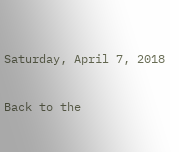Saturday, April 7, 2018

Back to the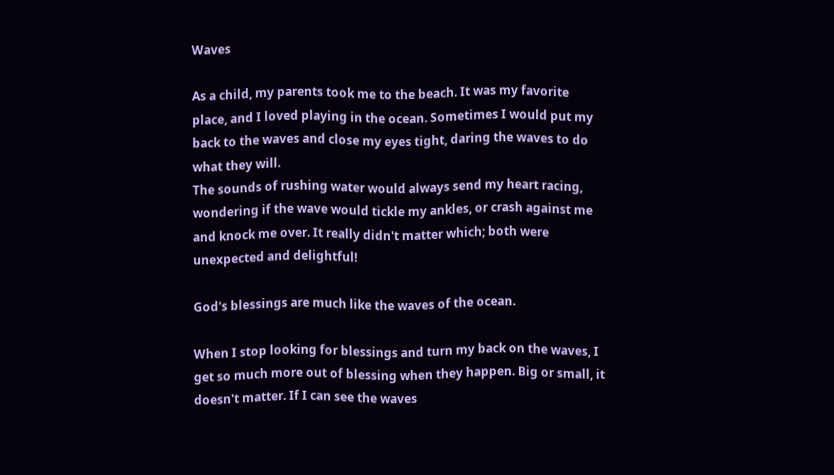Waves

As a child, my parents took me to the beach. It was my favorite place, and I loved playing in the ocean. Sometimes I would put my back to the waves and close my eyes tight, daring the waves to do what they will.
The sounds of rushing water would always send my heart racing, wondering if the wave would tickle my ankles, or crash against me and knock me over. It really didn't matter which; both were unexpected and delightful!

God's blessings are much like the waves of the ocean.

When I stop looking for blessings and turn my back on the waves, I get so much more out of blessing when they happen. Big or small, it doesn't matter. If I can see the waves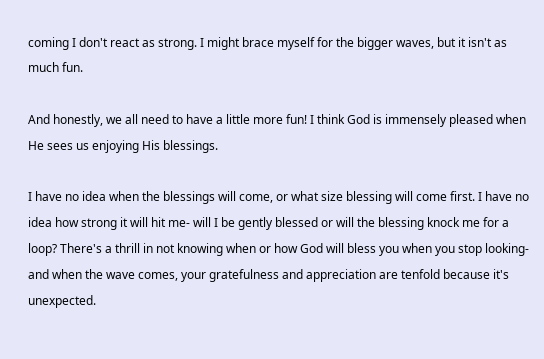coming I don't react as strong. I might brace myself for the bigger waves, but it isn't as much fun.

And honestly, we all need to have a little more fun! I think God is immensely pleased when He sees us enjoying His blessings.

I have no idea when the blessings will come, or what size blessing will come first. I have no idea how strong it will hit me- will I be gently blessed or will the blessing knock me for a loop? There's a thrill in not knowing when or how God will bless you when you stop looking- and when the wave comes, your gratefulness and appreciation are tenfold because it's unexpected.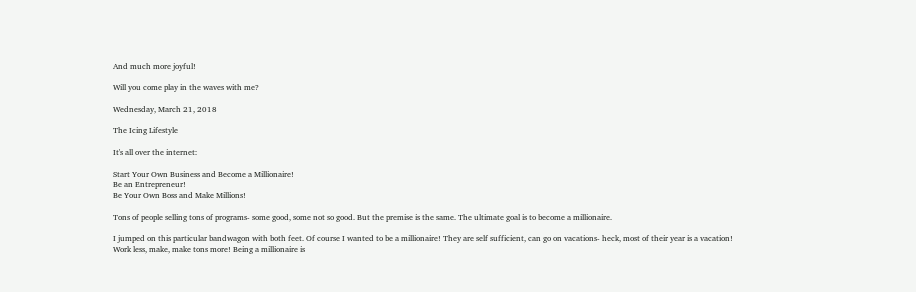And much more joyful!

Will you come play in the waves with me?

Wednesday, March 21, 2018

The Icing Lifestyle

It's all over the internet:

Start Your Own Business and Become a Millionaire!
Be an Entrepreneur!
Be Your Own Boss and Make Millions!

Tons of people selling tons of programs- some good, some not so good. But the premise is the same. The ultimate goal is to become a millionaire.

I jumped on this particular bandwagon with both feet. Of course I wanted to be a millionaire! They are self sufficient, can go on vacations- heck, most of their year is a vacation! Work less, make, make tons more! Being a millionaire is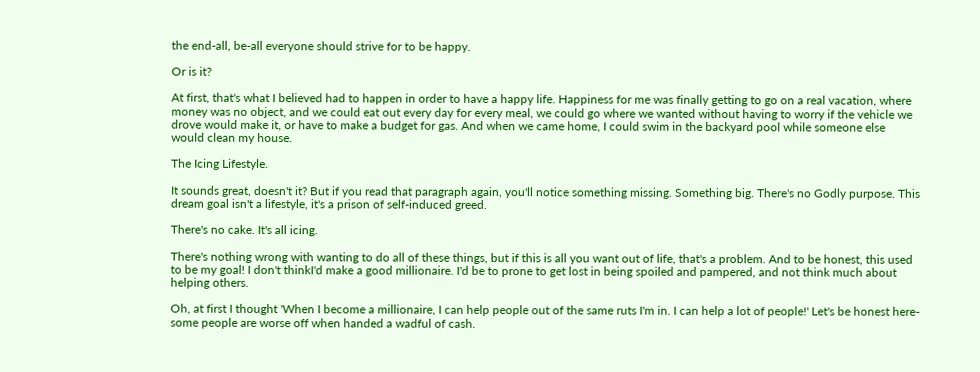the end-all, be-all everyone should strive for to be happy.

Or is it?

At first, that's what I believed had to happen in order to have a happy life. Happiness for me was finally getting to go on a real vacation, where money was no object, and we could eat out every day for every meal, we could go where we wanted without having to worry if the vehicle we drove would make it, or have to make a budget for gas. And when we came home, I could swim in the backyard pool while someone else would clean my house.

The Icing Lifestyle.

It sounds great, doesn't it? But if you read that paragraph again, you'll notice something missing. Something big. There's no Godly purpose. This dream goal isn't a lifestyle, it's a prison of self-induced greed.

There's no cake. It's all icing.

There's nothing wrong with wanting to do all of these things, but if this is all you want out of life, that's a problem. And to be honest, this used to be my goal! I don't thinkI'd make a good millionaire. I'd be to prone to get lost in being spoiled and pampered, and not think much about helping others.

Oh, at first I thought 'When I become a millionaire, I can help people out of the same ruts I'm in. I can help a lot of people!' Let's be honest here- some people are worse off when handed a wadful of cash.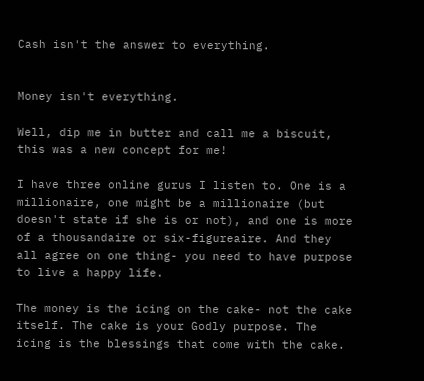Cash isn't the answer to everything.


Money isn't everything.

Well, dip me in butter and call me a biscuit, this was a new concept for me!

I have three online gurus I listen to. One is a millionaire, one might be a millionaire (but doesn't state if she is or not), and one is more of a thousandaire or six-figureaire. And they all agree on one thing- you need to have purpose to live a happy life.

The money is the icing on the cake- not the cake itself. The cake is your Godly purpose. The icing is the blessings that come with the cake.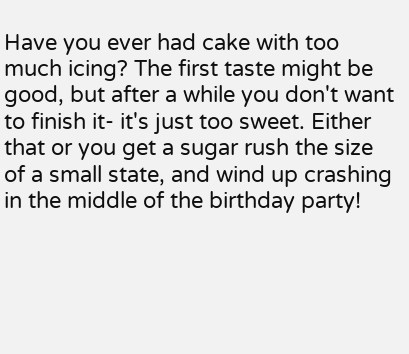Have you ever had cake with too much icing? The first taste might be good, but after a while you don't want to finish it- it's just too sweet. Either that or you get a sugar rush the size of a small state, and wind up crashing in the middle of the birthday party!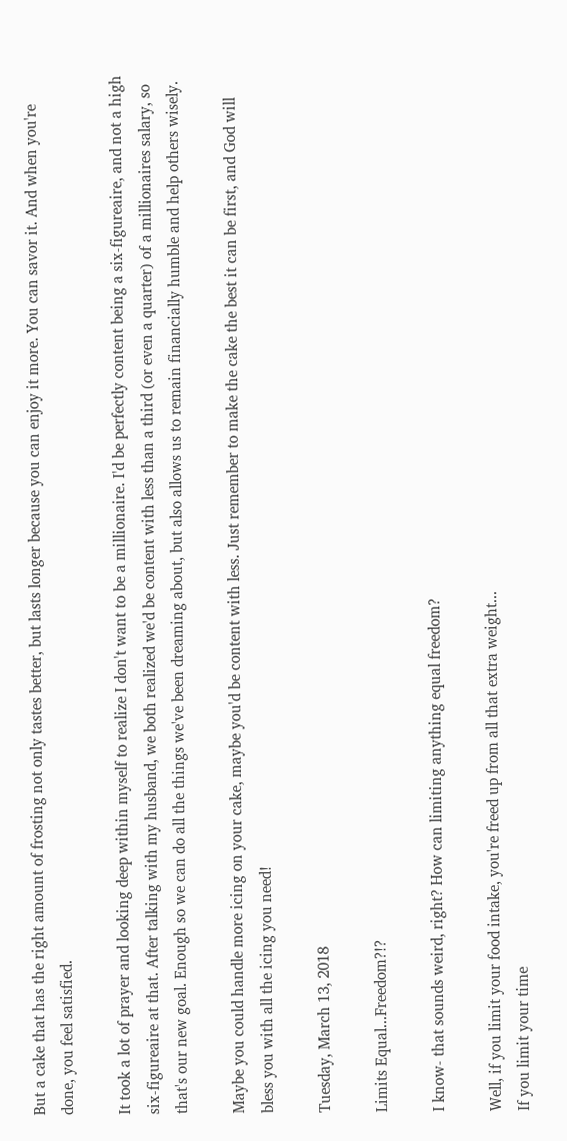But a cake that has the right amount of frosting not only tastes better, but lasts longer because you can enjoy it more. You can savor it. And when you're done, you feel satisfied.

It took a lot of prayer and looking deep within myself to realize I don't want to be a millionaire. I'd be perfectly content being a six-figureaire, and not a high six-figureaire at that. After talking with my husband, we both realized we'd be content with less than a third (or even a quarter) of a millionaires salary, so that's our new goal. Enough so we can do all the things we've been dreaming about, but also allows us to remain financially humble and help others wisely.

Maybe you could handle more icing on your cake, maybe you'd be content with less. Just remember to make the cake the best it can be first, and God will bless you with all the icing you need!

Tuesday, March 13, 2018

Limits Equal...Freedom?!?

I know- that sounds weird, right? How can limiting anything equal freedom?

Well, if you limit your food intake, you're freed up from all that extra weight...
If you limit your time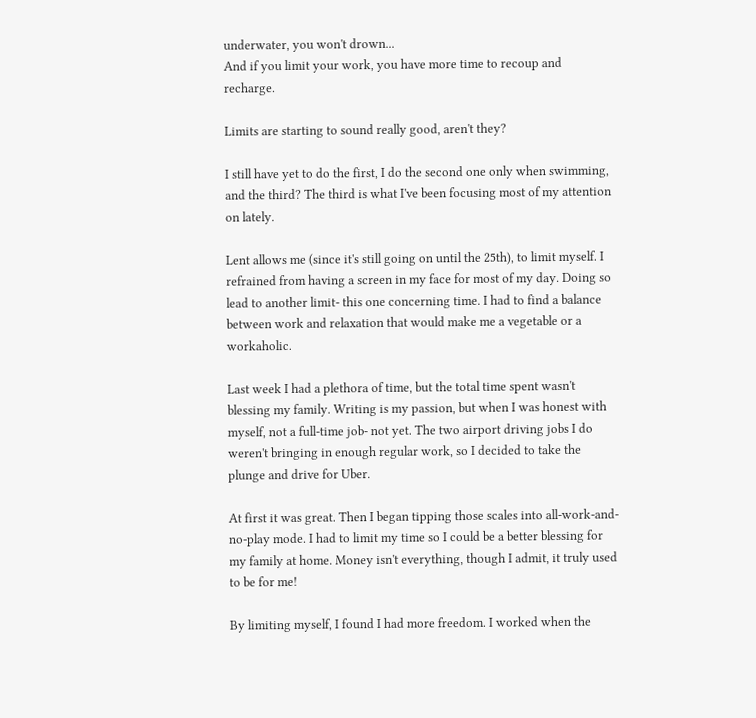underwater, you won't drown...
And if you limit your work, you have more time to recoup and recharge.

Limits are starting to sound really good, aren't they?

I still have yet to do the first, I do the second one only when swimming, and the third? The third is what I've been focusing most of my attention on lately.

Lent allows me (since it's still going on until the 25th), to limit myself. I refrained from having a screen in my face for most of my day. Doing so lead to another limit- this one concerning time. I had to find a balance between work and relaxation that would make me a vegetable or a workaholic.

Last week I had a plethora of time, but the total time spent wasn't blessing my family. Writing is my passion, but when I was honest with myself, not a full-time job- not yet. The two airport driving jobs I do weren't bringing in enough regular work, so I decided to take the plunge and drive for Uber.

At first it was great. Then I began tipping those scales into all-work-and-no-play mode. I had to limit my time so I could be a better blessing for my family at home. Money isn't everything, though I admit, it truly used to be for me!

By limiting myself, I found I had more freedom. I worked when the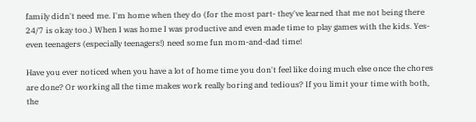family didn't need me. I'm home when they do (for the most part- they've learned that me not being there 24/7 is okay too.) When I was home I was productive and even made time to play games with the kids. Yes- even teenagers (especially teenagers!) need some fun mom-and-dad time!

Have you ever noticed when you have a lot of home time you don't feel like doing much else once the chores are done? Or working all the time makes work really boring and tedious? If you limit your time with both, the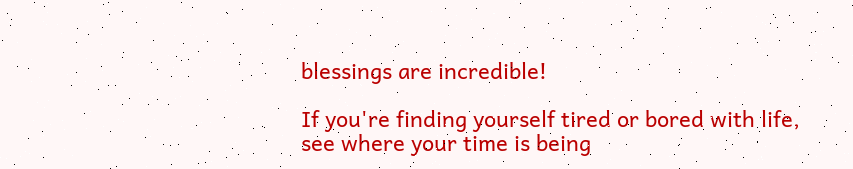blessings are incredible!

If you're finding yourself tired or bored with life, see where your time is being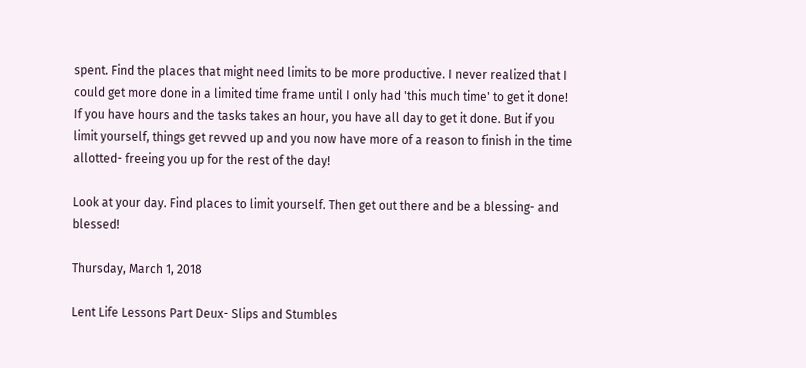spent. Find the places that might need limits to be more productive. I never realized that I could get more done in a limited time frame until I only had 'this much time' to get it done!
If you have hours and the tasks takes an hour, you have all day to get it done. But if you limit yourself, things get revved up and you now have more of a reason to finish in the time allotted- freeing you up for the rest of the day!

Look at your day. Find places to limit yourself. Then get out there and be a blessing- and blessed!

Thursday, March 1, 2018

Lent Life Lessons Part Deux- Slips and Stumbles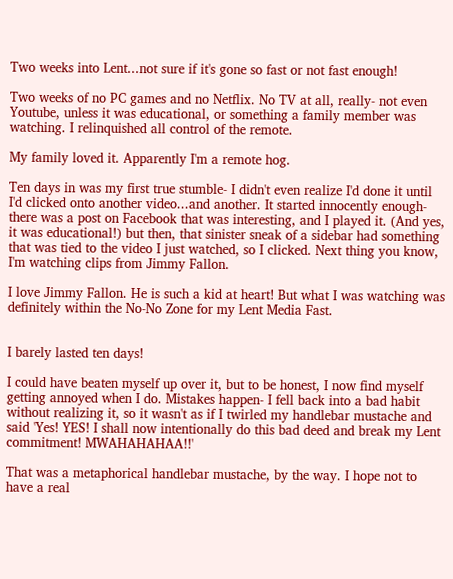Two weeks into Lent...not sure if it's gone so fast or not fast enough!

Two weeks of no PC games and no Netflix. No TV at all, really- not even Youtube, unless it was educational, or something a family member was watching. I relinquished all control of the remote.

My family loved it. Apparently I'm a remote hog.

Ten days in was my first true stumble- I didn't even realize I'd done it until I'd clicked onto another video...and another. It started innocently enough- there was a post on Facebook that was interesting, and I played it. (And yes, it was educational!) but then, that sinister sneak of a sidebar had something that was tied to the video I just watched, so I clicked. Next thing you know, I'm watching clips from Jimmy Fallon.

I love Jimmy Fallon. He is such a kid at heart! But what I was watching was definitely within the No-No Zone for my Lent Media Fast.


I barely lasted ten days!

I could have beaten myself up over it, but to be honest, I now find myself getting annoyed when I do. Mistakes happen- I fell back into a bad habit without realizing it, so it wasn't as if I twirled my handlebar mustache and said 'Yes! YES! I shall now intentionally do this bad deed and break my Lent commitment! MWAHAHAHAA!!'

That was a metaphorical handlebar mustache, by the way. I hope not to have a real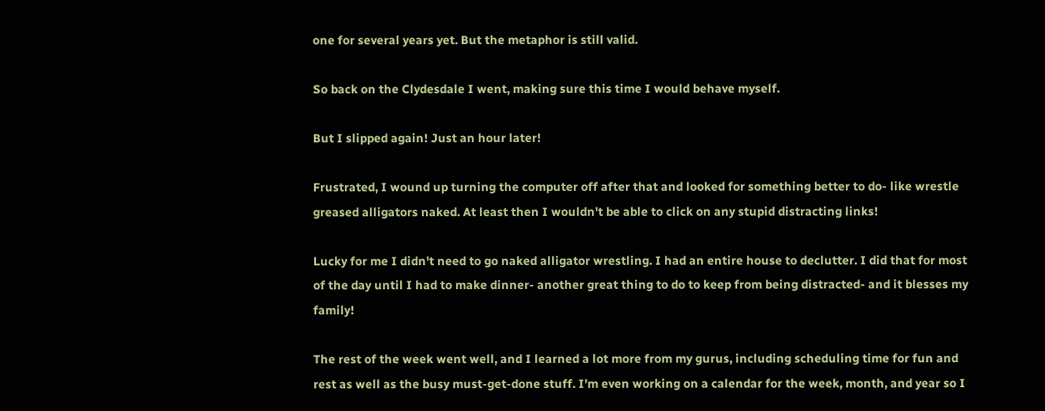one for several years yet. But the metaphor is still valid.

So back on the Clydesdale I went, making sure this time I would behave myself.

But I slipped again! Just an hour later!

Frustrated, I wound up turning the computer off after that and looked for something better to do- like wrestle greased alligators naked. At least then I wouldn't be able to click on any stupid distracting links!

Lucky for me I didn't need to go naked alligator wrestling. I had an entire house to declutter. I did that for most of the day until I had to make dinner- another great thing to do to keep from being distracted- and it blesses my family!

The rest of the week went well, and I learned a lot more from my gurus, including scheduling time for fun and rest as well as the busy must-get-done stuff. I'm even working on a calendar for the week, month, and year so I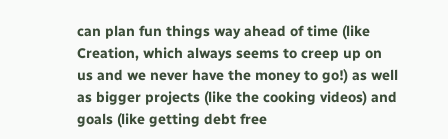can plan fun things way ahead of time (like Creation, which always seems to creep up on us and we never have the money to go!) as well as bigger projects (like the cooking videos) and goals (like getting debt free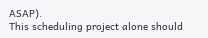ASAP).
This scheduling project alone should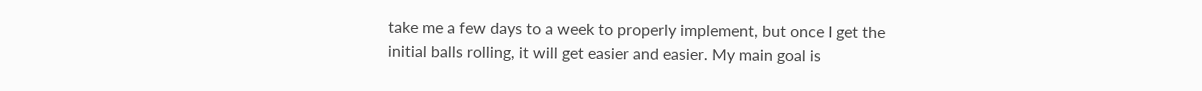take me a few days to a week to properly implement, but once I get the initial balls rolling, it will get easier and easier. My main goal is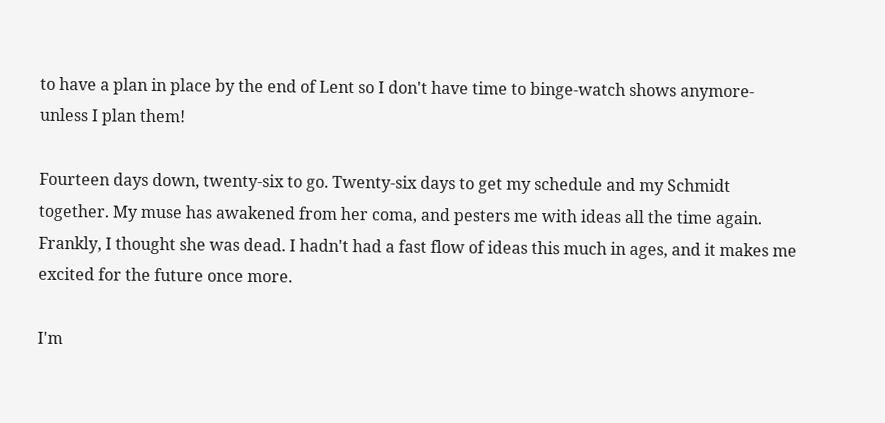to have a plan in place by the end of Lent so I don't have time to binge-watch shows anymore- unless I plan them!

Fourteen days down, twenty-six to go. Twenty-six days to get my schedule and my Schmidt together. My muse has awakened from her coma, and pesters me with ideas all the time again. Frankly, I thought she was dead. I hadn't had a fast flow of ideas this much in ages, and it makes me excited for the future once more.

I'm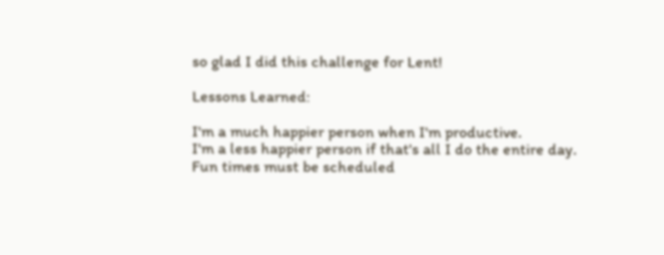so glad I did this challenge for Lent!

Lessons Learned:

I'm a much happier person when I'm productive.
I'm a less happier person if that's all I do the entire day.
Fun times must be scheduled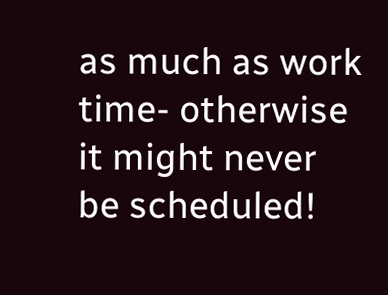as much as work time- otherwise it might never be scheduled!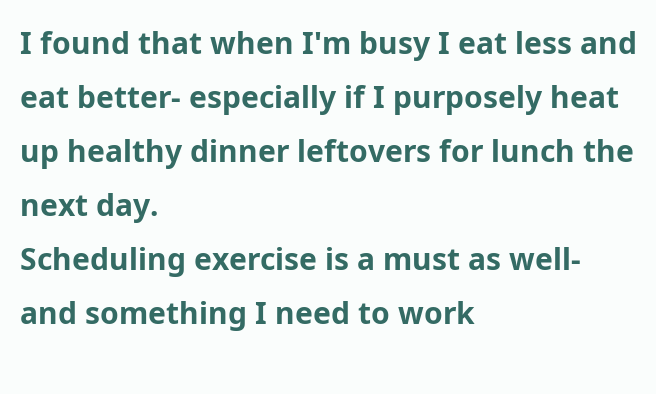I found that when I'm busy I eat less and eat better- especially if I purposely heat up healthy dinner leftovers for lunch the next day.
Scheduling exercise is a must as well- and something I need to work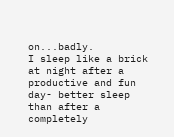on...badly.
I sleep like a brick at night after a productive and fun day- better sleep than after a completely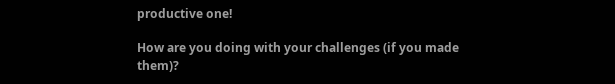productive one!

How are you doing with your challenges (if you made them)?